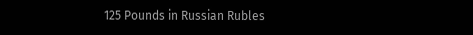125 Pounds in Russian Rubles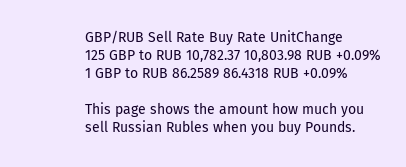GBP/RUB Sell Rate Buy Rate UnitChange
125 GBP to RUB 10,782.37 10,803.98 RUB +0.09%
1 GBP to RUB 86.2589 86.4318 RUB +0.09%

This page shows the amount how much you sell Russian Rubles when you buy Pounds.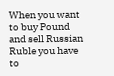When you want to buy Pound and sell Russian Ruble you have to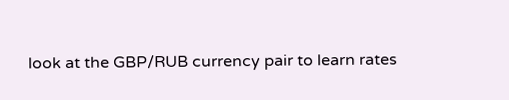look at the GBP/RUB currency pair to learn rates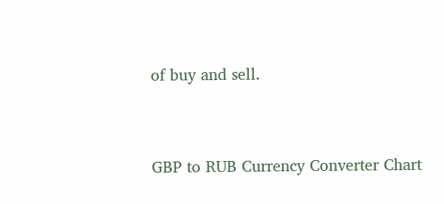of buy and sell.


GBP to RUB Currency Converter Chart